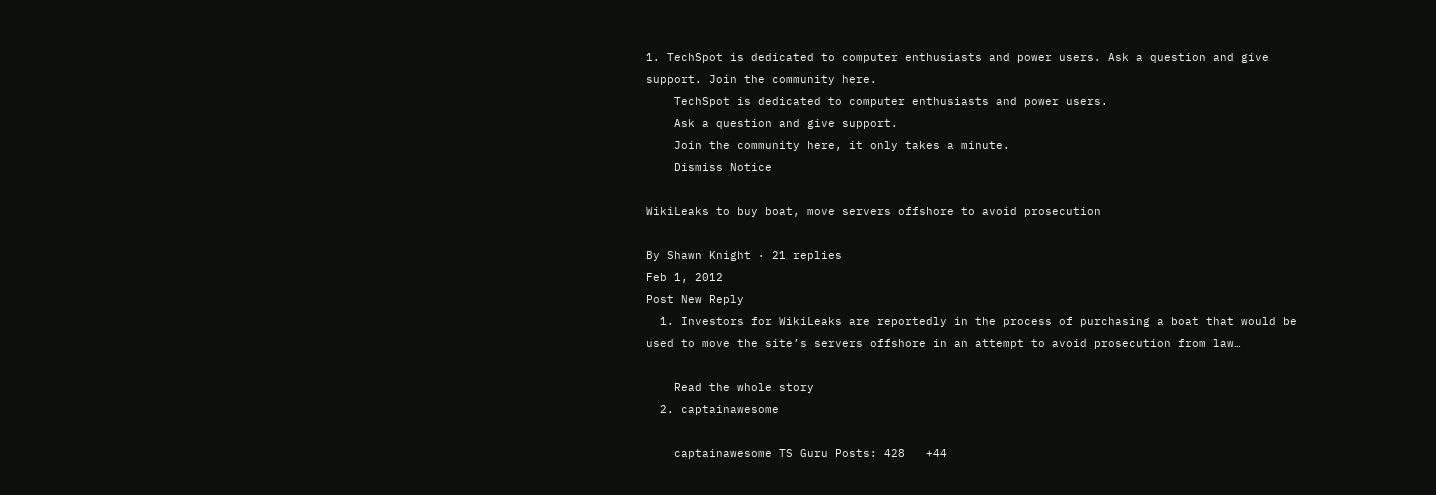1. TechSpot is dedicated to computer enthusiasts and power users. Ask a question and give support. Join the community here.
    TechSpot is dedicated to computer enthusiasts and power users.
    Ask a question and give support.
    Join the community here, it only takes a minute.
    Dismiss Notice

WikiLeaks to buy boat, move servers offshore to avoid prosecution

By Shawn Knight · 21 replies
Feb 1, 2012
Post New Reply
  1. Investors for WikiLeaks are reportedly in the process of purchasing a boat that would be used to move the site’s servers offshore in an attempt to avoid prosecution from law…

    Read the whole story
  2. captainawesome

    captainawesome TS Guru Posts: 428   +44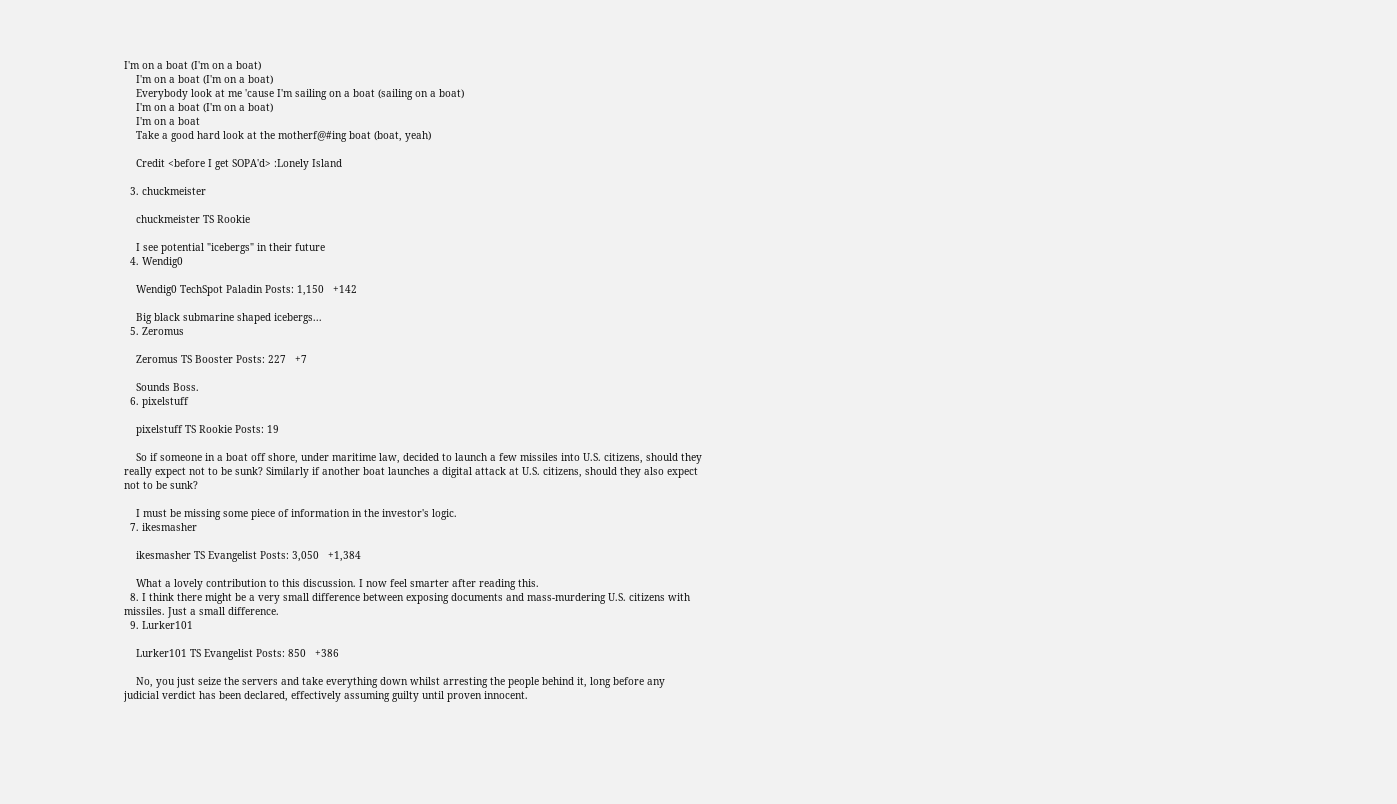I'm on a boat (I'm on a boat)
    I'm on a boat (I'm on a boat)
    Everybody look at me 'cause I'm sailing on a boat (sailing on a boat)
    I'm on a boat (I'm on a boat)
    I'm on a boat
    Take a good hard look at the motherf@#ing boat (boat, yeah)

    Credit <before I get SOPA'd> :Lonely Island

  3. chuckmeister

    chuckmeister TS Rookie

    I see potential "icebergs" in their future
  4. Wendig0

    Wendig0 TechSpot Paladin Posts: 1,150   +142

    Big black submarine shaped icebergs...
  5. Zeromus

    Zeromus TS Booster Posts: 227   +7

    Sounds Boss.
  6. pixelstuff

    pixelstuff TS Rookie Posts: 19

    So if someone in a boat off shore, under maritime law, decided to launch a few missiles into U.S. citizens, should they really expect not to be sunk? Similarly if another boat launches a digital attack at U.S. citizens, should they also expect not to be sunk?

    I must be missing some piece of information in the investor's logic.
  7. ikesmasher

    ikesmasher TS Evangelist Posts: 3,050   +1,384

    What a lovely contribution to this discussion. I now feel smarter after reading this.
  8. I think there might be a very small difference between exposing documents and mass-murdering U.S. citizens with missiles. Just a small difference.
  9. Lurker101

    Lurker101 TS Evangelist Posts: 850   +386

    No, you just seize the servers and take everything down whilst arresting the people behind it, long before any judicial verdict has been declared, effectively assuming guilty until proven innocent.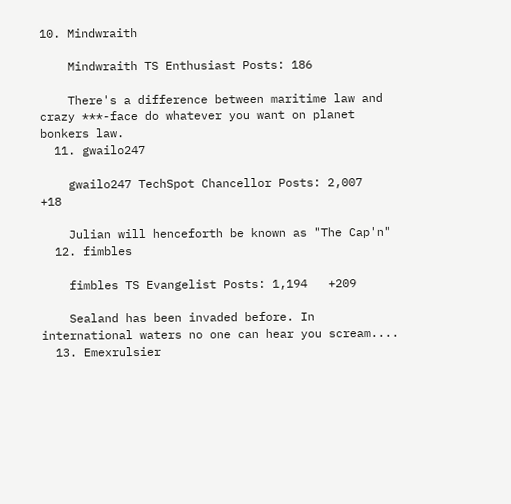10. Mindwraith

    Mindwraith TS Enthusiast Posts: 186

    There's a difference between maritime law and crazy ***-face do whatever you want on planet bonkers law.
  11. gwailo247

    gwailo247 TechSpot Chancellor Posts: 2,007   +18

    Julian will henceforth be known as "The Cap'n"
  12. fimbles

    fimbles TS Evangelist Posts: 1,194   +209

    Sealand has been invaded before. In international waters no one can hear you scream....
  13. Emexrulsier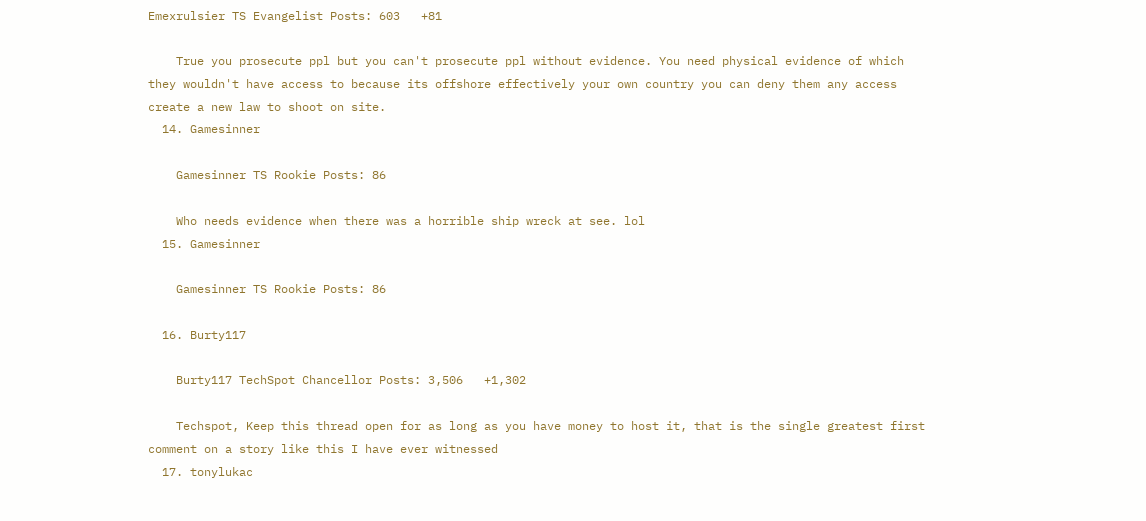Emexrulsier TS Evangelist Posts: 603   +81

    True you prosecute ppl but you can't prosecute ppl without evidence. You need physical evidence of which they wouldn't have access to because its offshore effectively your own country you can deny them any access create a new law to shoot on site.
  14. Gamesinner

    Gamesinner TS Rookie Posts: 86

    Who needs evidence when there was a horrible ship wreck at see. lol
  15. Gamesinner

    Gamesinner TS Rookie Posts: 86

  16. Burty117

    Burty117 TechSpot Chancellor Posts: 3,506   +1,302

    Techspot, Keep this thread open for as long as you have money to host it, that is the single greatest first comment on a story like this I have ever witnessed
  17. tonylukac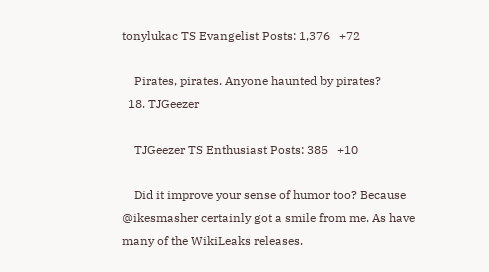tonylukac TS Evangelist Posts: 1,376   +72

    Pirates, pirates. Anyone haunted by pirates?
  18. TJGeezer

    TJGeezer TS Enthusiast Posts: 385   +10

    Did it improve your sense of humor too? Because @ikesmasher certainly got a smile from me. As have many of the WikiLeaks releases.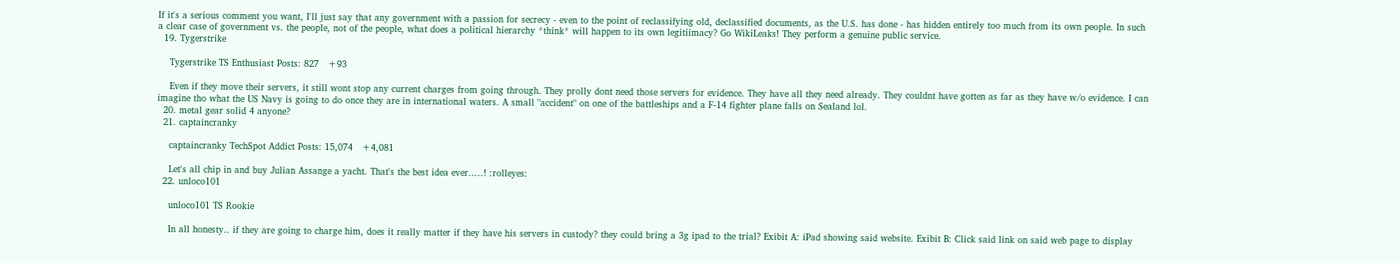If it's a serious comment you want, I'll just say that any government with a passion for secrecy - even to the point of reclassifying old, declassified documents, as the U.S. has done - has hidden entirely too much from its own people. In such a clear case of government vs. the people, not of the people, what does a political hierarchy *think* will happen to its own legitiimacy? Go WikiLeaks! They perform a genuine public service.
  19. Tygerstrike

    Tygerstrike TS Enthusiast Posts: 827   +93

    Even if they move their servers, it still wont stop any current charges from going through. They prolly dont need those servers for evidence. They have all they need already. They couldnt have gotten as far as they have w/o evidence. I can imagine tho what the US Navy is going to do once they are in international waters. A small "accident" on one of the battleships and a F-14 fighter plane falls on Sealand lol.
  20. metal gear solid 4 anyone?
  21. captaincranky

    captaincranky TechSpot Addict Posts: 15,074   +4,081

    Let's all chip in and buy Julian Assange a yacht. That's the best idea ever.....! :rolleyes:
  22. unloco101

    unloco101 TS Rookie

    In all honesty.. if they are going to charge him, does it really matter if they have his servers in custody? they could bring a 3g ipad to the trial? Exibit A: iPad showing said website. Exibit B: Click said link on said web page to display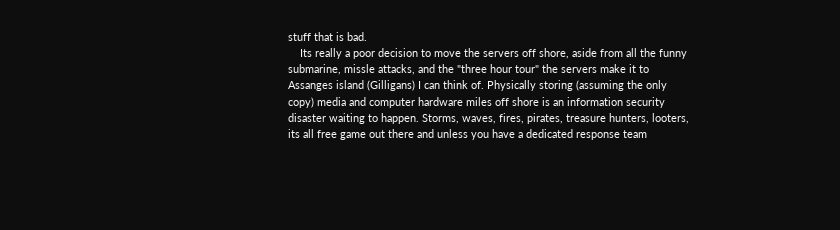stuff that is bad.
    Its really a poor decision to move the servers off shore, aside from all the funny submarine, missle attacks, and the "three hour tour" the servers make it to Assanges island (Gilligans) I can think of. Physically storing (assuming the only copy) media and computer hardware miles off shore is an information security disaster waiting to happen. Storms, waves, fires, pirates, treasure hunters, looters, its all free game out there and unless you have a dedicated response team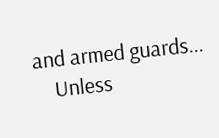and armed guards...
    Unless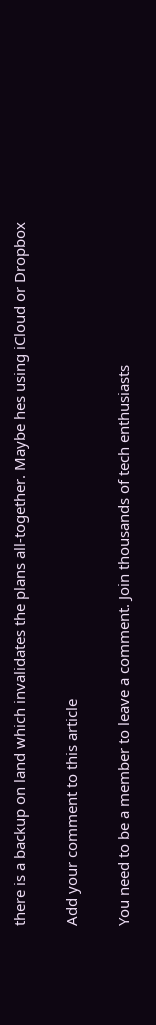there is a backup on land which invalidates the plans all-together. Maybe hes using iCloud or Dropbox

Add your comment to this article

You need to be a member to leave a comment. Join thousands of tech enthusiasts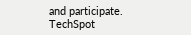and participate.
TechSpot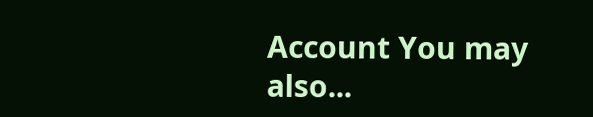Account You may also...